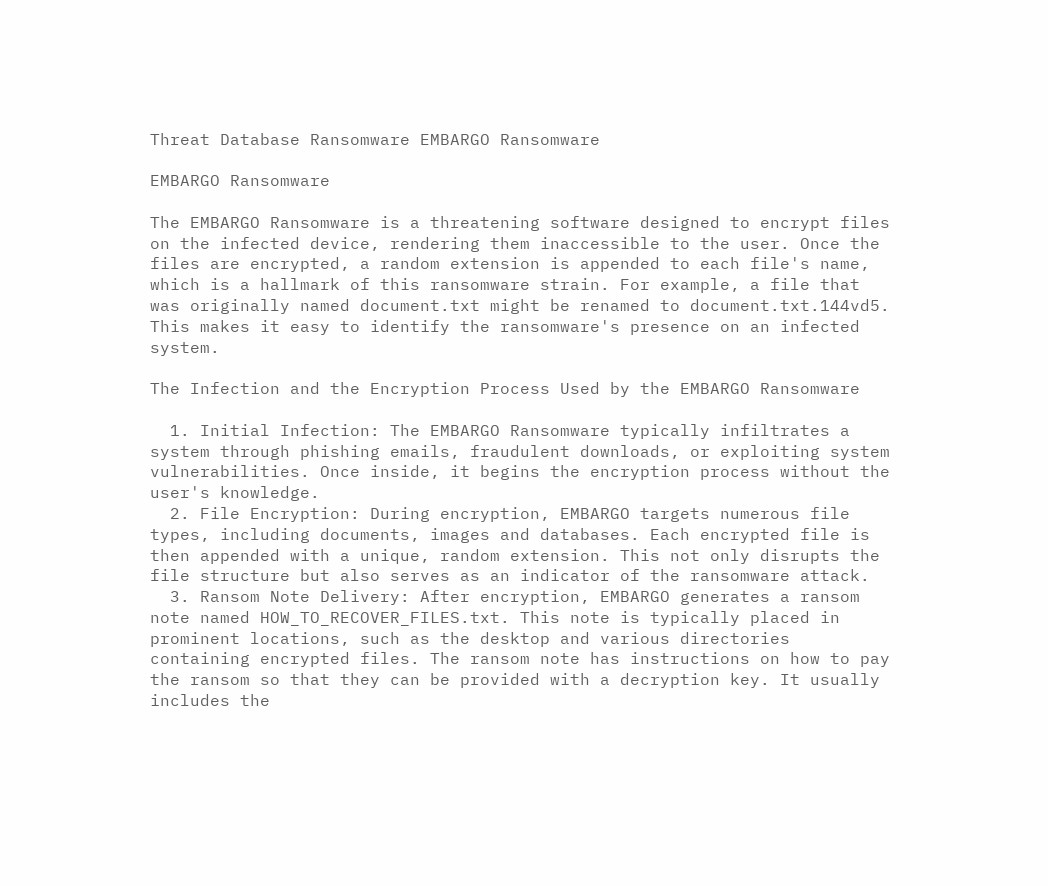Threat Database Ransomware EMBARGO Ransomware

EMBARGO Ransomware

The EMBARGO Ransomware is a threatening software designed to encrypt files on the infected device, rendering them inaccessible to the user. Once the files are encrypted, a random extension is appended to each file's name, which is a hallmark of this ransomware strain. For example, a file that was originally named document.txt might be renamed to document.txt.144vd5. This makes it easy to identify the ransomware's presence on an infected system.

The Infection and the Encryption Process Used by the EMBARGO Ransomware

  1. Initial Infection: The EMBARGO Ransomware typically infiltrates a system through phishing emails, fraudulent downloads, or exploiting system vulnerabilities. Once inside, it begins the encryption process without the user's knowledge.
  2. File Encryption: During encryption, EMBARGO targets numerous file types, including documents, images and databases. Each encrypted file is then appended with a unique, random extension. This not only disrupts the file structure but also serves as an indicator of the ransomware attack.
  3. Ransom Note Delivery: After encryption, EMBARGO generates a ransom note named HOW_TO_RECOVER_FILES.txt. This note is typically placed in prominent locations, such as the desktop and various directories containing encrypted files. The ransom note has instructions on how to pay the ransom so that they can be provided with a decryption key. It usually includes the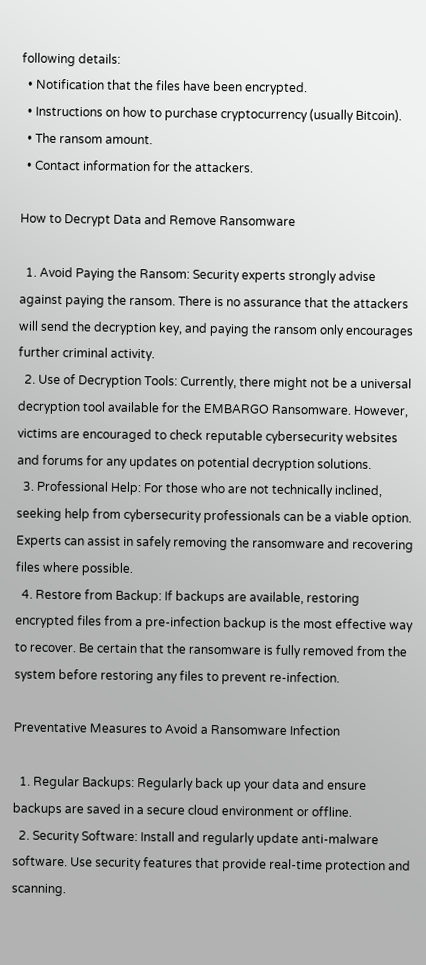following details:
  • Notification that the files have been encrypted.
  • Instructions on how to purchase cryptocurrency (usually Bitcoin).
  • The ransom amount.
  • Contact information for the attackers.

How to Decrypt Data and Remove Ransomware

  1. Avoid Paying the Ransom: Security experts strongly advise against paying the ransom. There is no assurance that the attackers will send the decryption key, and paying the ransom only encourages further criminal activity.
  2. Use of Decryption Tools: Currently, there might not be a universal decryption tool available for the EMBARGO Ransomware. However, victims are encouraged to check reputable cybersecurity websites and forums for any updates on potential decryption solutions.
  3. Professional Help: For those who are not technically inclined, seeking help from cybersecurity professionals can be a viable option. Experts can assist in safely removing the ransomware and recovering files where possible.
  4. Restore from Backup: If backups are available, restoring encrypted files from a pre-infection backup is the most effective way to recover. Be certain that the ransomware is fully removed from the system before restoring any files to prevent re-infection.

Preventative Measures to Avoid a Ransomware Infection

  1. Regular Backups: Regularly back up your data and ensure backups are saved in a secure cloud environment or offline.
  2. Security Software: Install and regularly update anti-malware software. Use security features that provide real-time protection and scanning.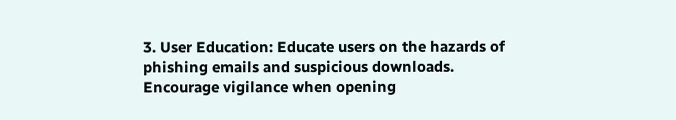3. User Education: Educate users on the hazards of phishing emails and suspicious downloads. Encourage vigilance when opening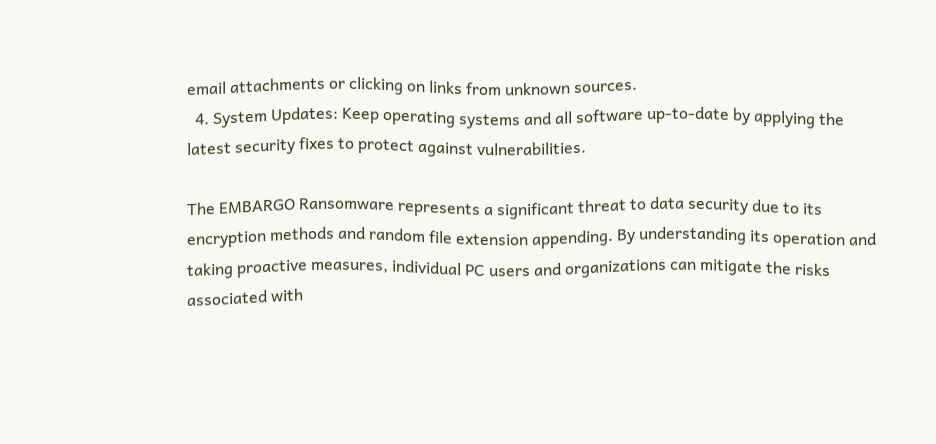email attachments or clicking on links from unknown sources.
  4. System Updates: Keep operating systems and all software up-to-date by applying the latest security fixes to protect against vulnerabilities.

The EMBARGO Ransomware represents a significant threat to data security due to its encryption methods and random file extension appending. By understanding its operation and taking proactive measures, individual PC users and organizations can mitigate the risks associated with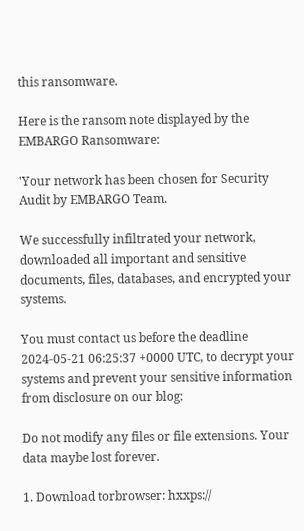this ransomware.

Here is the ransom note displayed by the EMBARGO Ransomware:

'Your network has been chosen for Security Audit by EMBARGO Team.

We successfully infiltrated your network, downloaded all important and sensitive documents, files, databases, and encrypted your systems.

You must contact us before the deadline 2024-05-21 06:25:37 +0000 UTC, to decrypt your systems and prevent your sensitive information from disclosure on our blog:

Do not modify any files or file extensions. Your data maybe lost forever.

1. Download torbrowser: hxxps://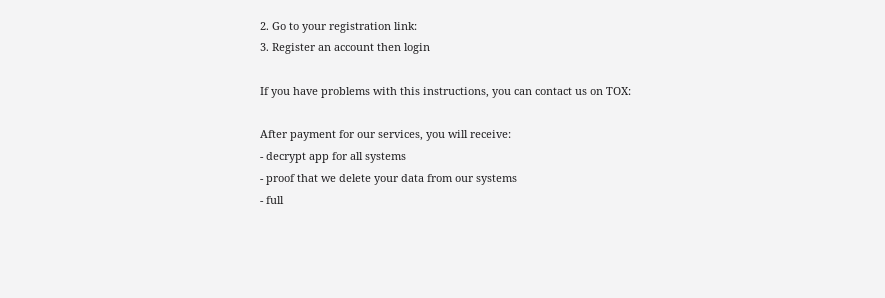2. Go to your registration link:
3. Register an account then login

If you have problems with this instructions, you can contact us on TOX:

After payment for our services, you will receive:
- decrypt app for all systems
- proof that we delete your data from our systems
- full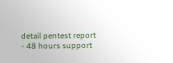detail pentest report
- 48 hours support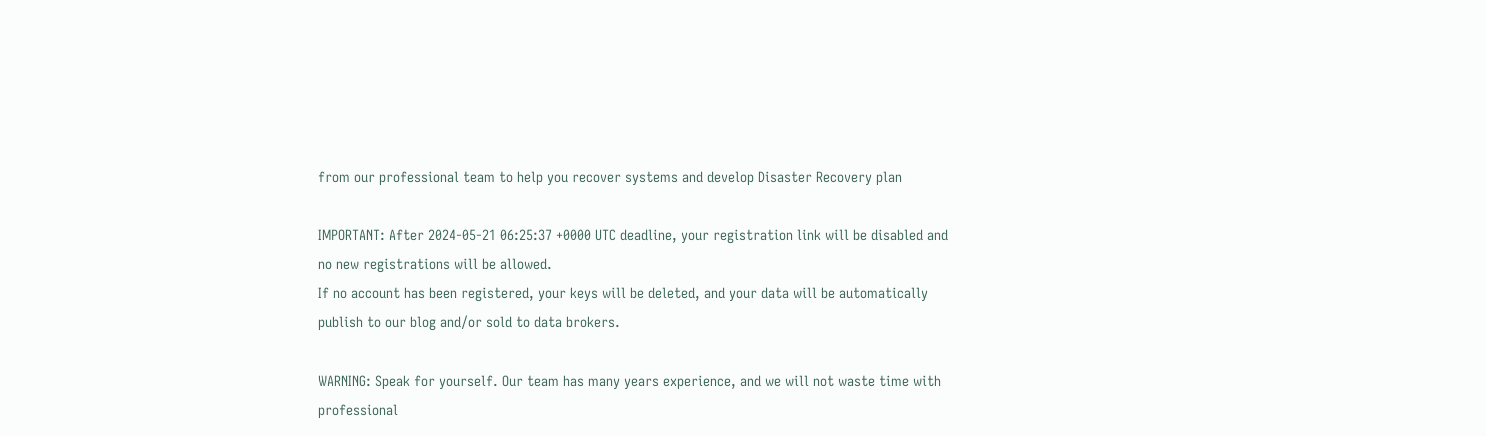from our professional team to help you recover systems and develop Disaster Recovery plan

IMPORTANT: After 2024-05-21 06:25:37 +0000 UTC deadline, your registration link will be disabled and no new registrations will be allowed.
If no account has been registered, your keys will be deleted, and your data will be automatically publish to our blog and/or sold to data brokers.

WARNING: Speak for yourself. Our team has many years experience, and we will not waste time with professional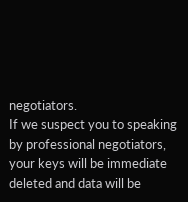negotiators.
If we suspect you to speaking by professional negotiators, your keys will be immediate deleted and data will be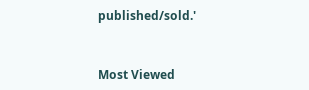published/sold.'


Most Viewed